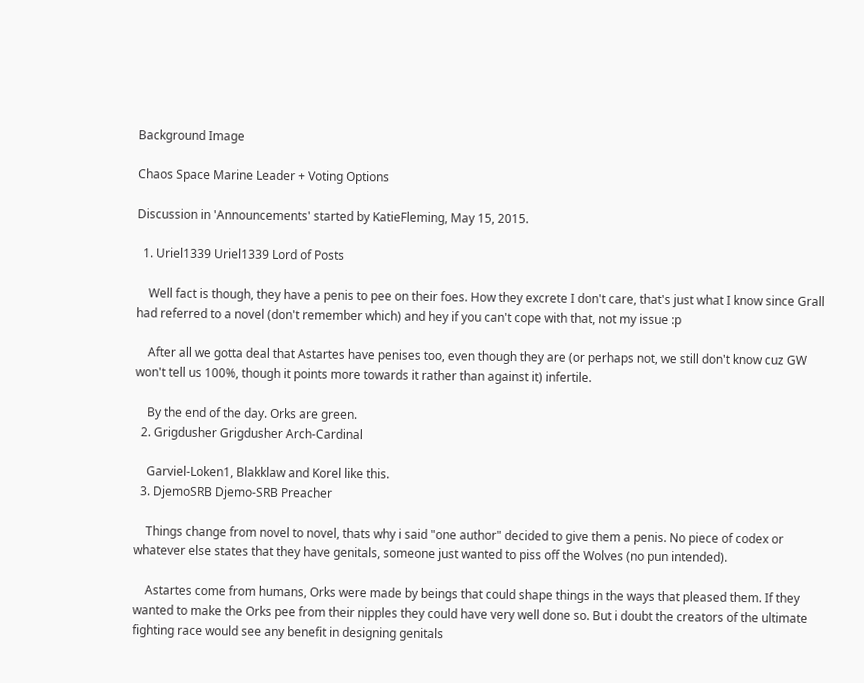Background Image

Chaos Space Marine Leader + Voting Options

Discussion in 'Announcements' started by KatieFleming, May 15, 2015.

  1. Uriel1339 Uriel1339 Lord of Posts

    Well fact is though, they have a penis to pee on their foes. How they excrete I don't care, that's just what I know since Grall had referred to a novel (don't remember which) and hey if you can't cope with that, not my issue :p

    After all we gotta deal that Astartes have penises too, even though they are (or perhaps not, we still don't know cuz GW won't tell us 100%, though it points more towards it rather than against it) infertile.

    By the end of the day. Orks are green.
  2. Grigdusher Grigdusher Arch-Cardinal

    Garviel-Loken1, Blakklaw and Korel like this.
  3. DjemoSRB Djemo-SRB Preacher

    Things change from novel to novel, thats why i said "one author" decided to give them a penis. No piece of codex or whatever else states that they have genitals, someone just wanted to piss off the Wolves (no pun intended).

    Astartes come from humans, Orks were made by beings that could shape things in the ways that pleased them. If they wanted to make the Orks pee from their nipples they could have very well done so. But i doubt the creators of the ultimate fighting race would see any benefit in designing genitals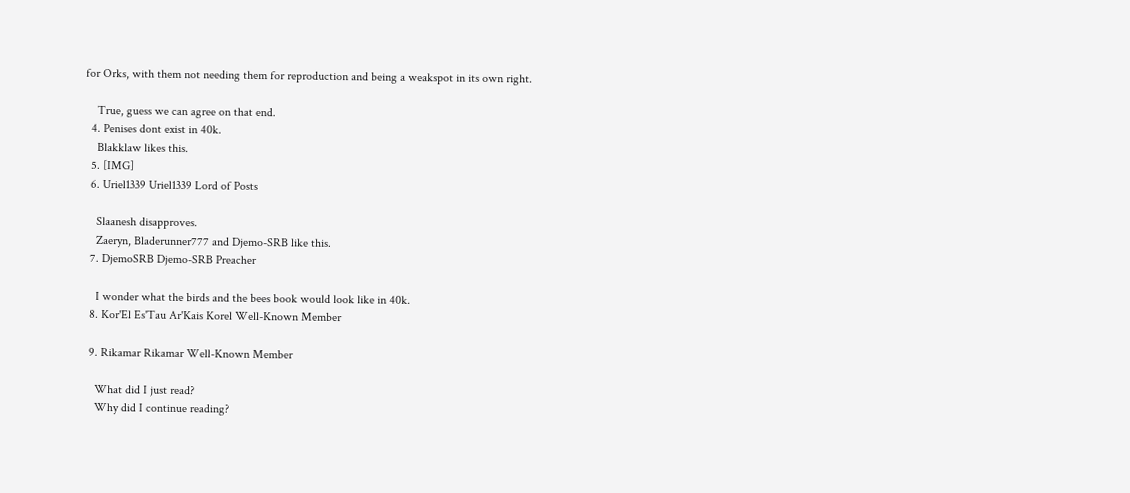for Orks, with them not needing them for reproduction and being a weakspot in its own right.

    True, guess we can agree on that end.
  4. Penises dont exist in 40k.
    Blakklaw likes this.
  5. [IMG]
  6. Uriel1339 Uriel1339 Lord of Posts

    Slaanesh disapproves.
    Zaeryn, Bladerunner777 and Djemo-SRB like this.
  7. DjemoSRB Djemo-SRB Preacher

    I wonder what the birds and the bees book would look like in 40k.
  8. Kor'El Es'Tau Ar'Kais Korel Well-Known Member

  9. Rikamar Rikamar Well-Known Member

    What did I just read?
    Why did I continue reading?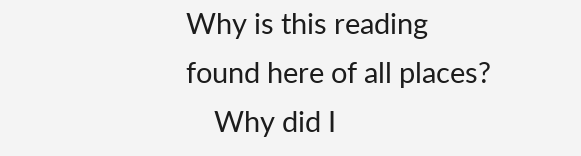Why is this reading found here of all places?
    Why did I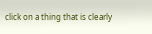click on a thing that is clearly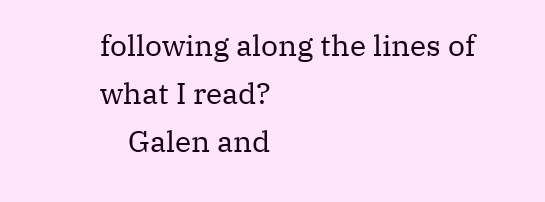following along the lines of what I read?
    Galen and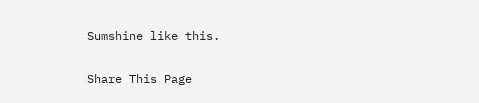Sumshine like this.

Share This Page